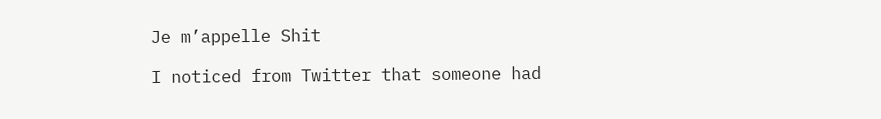Je m’appelle Shit

I noticed from Twitter that someone had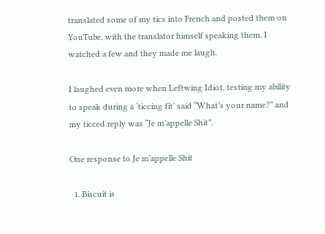translated some of my tics into French and posted them on YouTube, with the translator himself speaking them. I watched a few and they made me laugh.

I laughed even more when Leftwing Idiot, testing my ability to speak during a ‘ticcing fit’ said “What’s your name?” and my ticced reply was “Je m’appelle Shit”.

One response to Je m’appelle Shit

  1. Biscuit is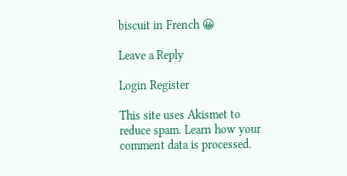biscuit in French 😀

Leave a Reply

Login Register

This site uses Akismet to reduce spam. Learn how your comment data is processed.